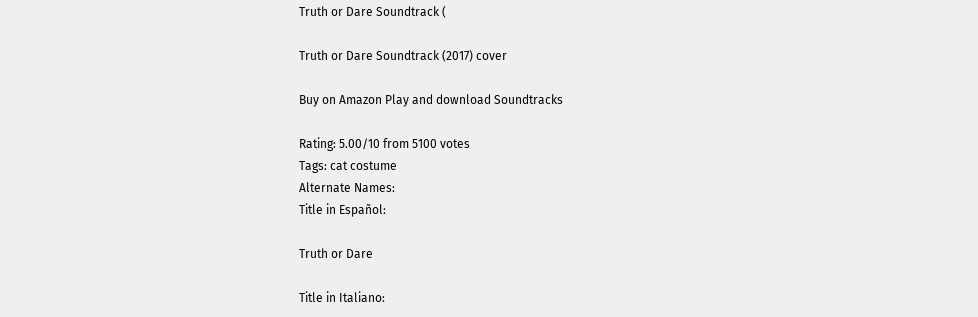Truth or Dare Soundtrack (

Truth or Dare Soundtrack (2017) cover

Buy on Amazon Play and download Soundtracks

Rating: 5.00/10 from 5100 votes
Tags: cat costume
Alternate Names:
Title in Español:

Truth or Dare

Title in Italiano: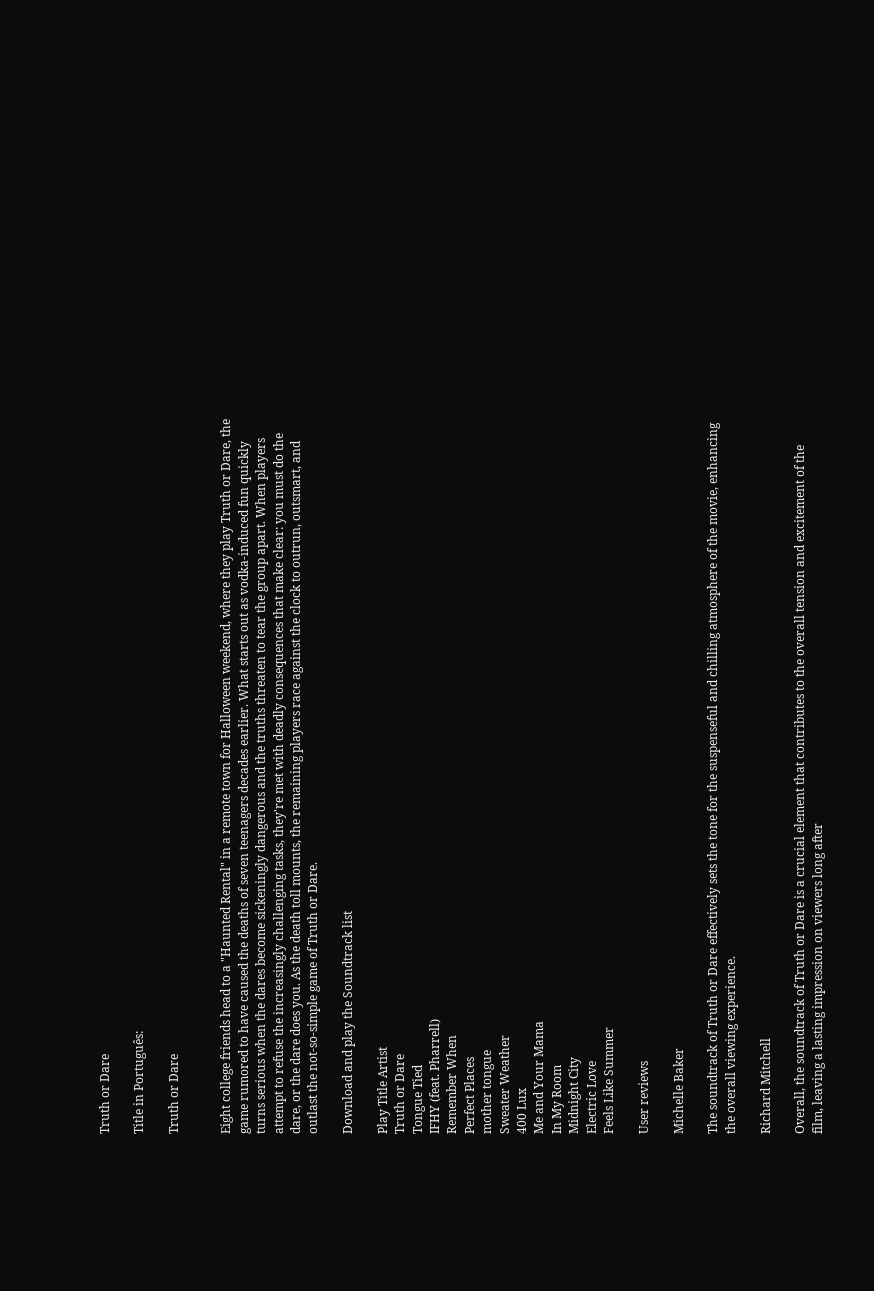Truth or Dare

Title in Português:

Truth or Dare


Eight college friends head to a "Haunted Rental" in a remote town for Halloween weekend, where they play Truth or Dare, the game rumored to have caused the deaths of seven teenagers decades earlier. What starts out as vodka-induced fun quickly turns serious when the dares become sickeningly dangerous and the truths threaten to tear the group apart. When players attempt to refuse the increasingly challenging tasks, they're met with deadly consequences that make clear: you must do the dare, or the dare does you. As the death toll mounts, the remaining players race against the clock to outrun, outsmart, and outlast the not-so-simple game of Truth or Dare.

Download and play the Soundtrack list

Play Title Artist
Truth or Dare
Tongue Tied
IFHY (feat. Pharrell)
Remember When
Perfect Places
mother tongue
Sweater Weather
400 Lux
Me and Your Mama
In My Room
Midnight City
Electric Love
Feels Like Summer

User reviews

Michelle Baker

The soundtrack of Truth or Dare effectively sets the tone for the suspenseful and chilling atmosphere of the movie, enhancing the overall viewing experience.

Richard Mitchell

Overall, the soundtrack of Truth or Dare is a crucial element that contributes to the overall tension and excitement of the film, leaving a lasting impression on viewers long after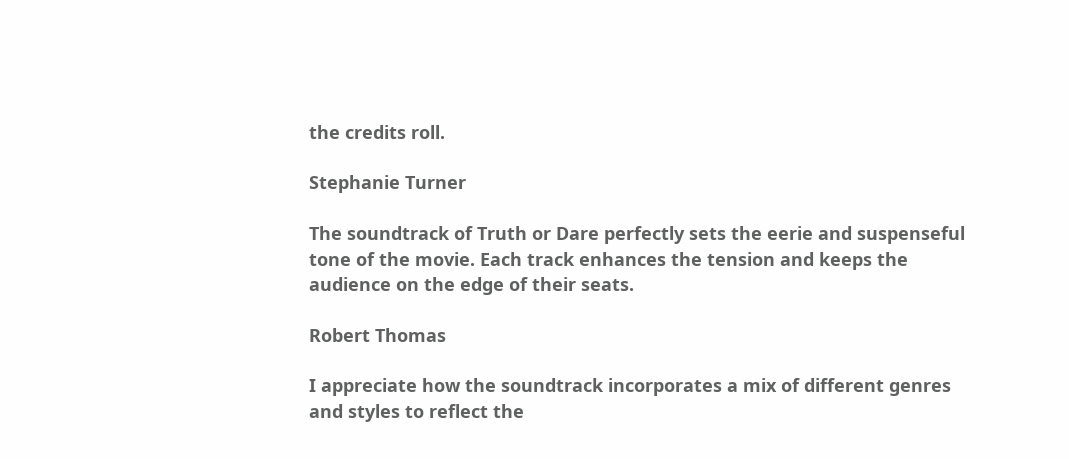the credits roll.

Stephanie Turner

The soundtrack of Truth or Dare perfectly sets the eerie and suspenseful tone of the movie. Each track enhances the tension and keeps the audience on the edge of their seats.

Robert Thomas

I appreciate how the soundtrack incorporates a mix of different genres and styles to reflect the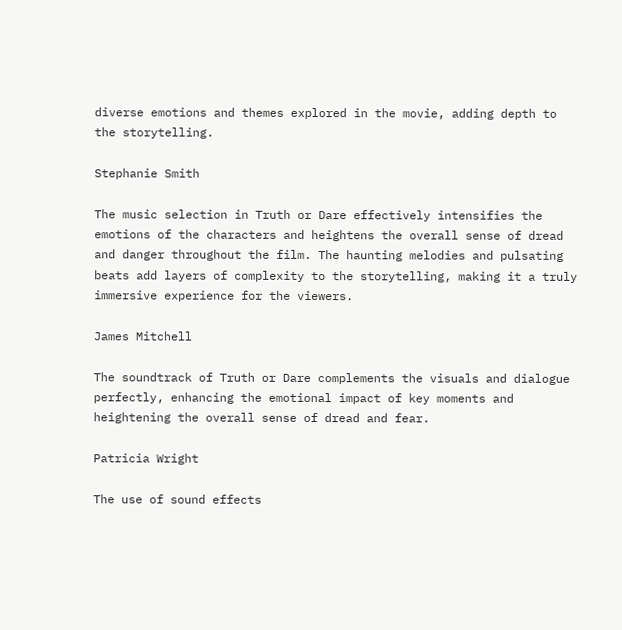diverse emotions and themes explored in the movie, adding depth to the storytelling.

Stephanie Smith

The music selection in Truth or Dare effectively intensifies the emotions of the characters and heightens the overall sense of dread and danger throughout the film. The haunting melodies and pulsating beats add layers of complexity to the storytelling, making it a truly immersive experience for the viewers.

James Mitchell

The soundtrack of Truth or Dare complements the visuals and dialogue perfectly, enhancing the emotional impact of key moments and heightening the overall sense of dread and fear.

Patricia Wright

The use of sound effects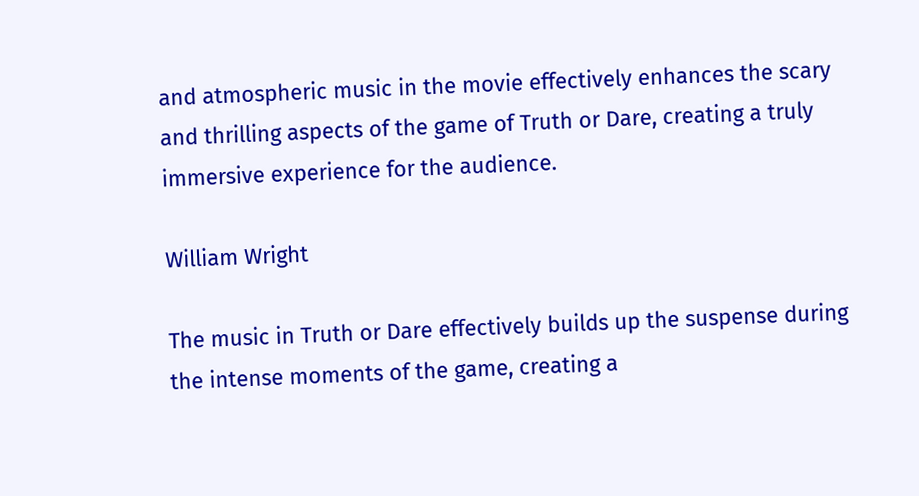and atmospheric music in the movie effectively enhances the scary and thrilling aspects of the game of Truth or Dare, creating a truly immersive experience for the audience.

William Wright

The music in Truth or Dare effectively builds up the suspense during the intense moments of the game, creating a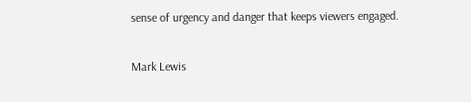sense of urgency and danger that keeps viewers engaged.

Mark Lewis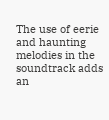The use of eerie and haunting melodies in the soundtrack adds an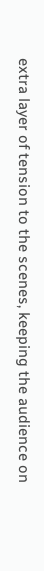extra layer of tension to the scenes, keeping the audience on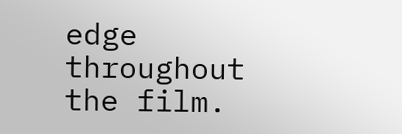edge throughout the film.